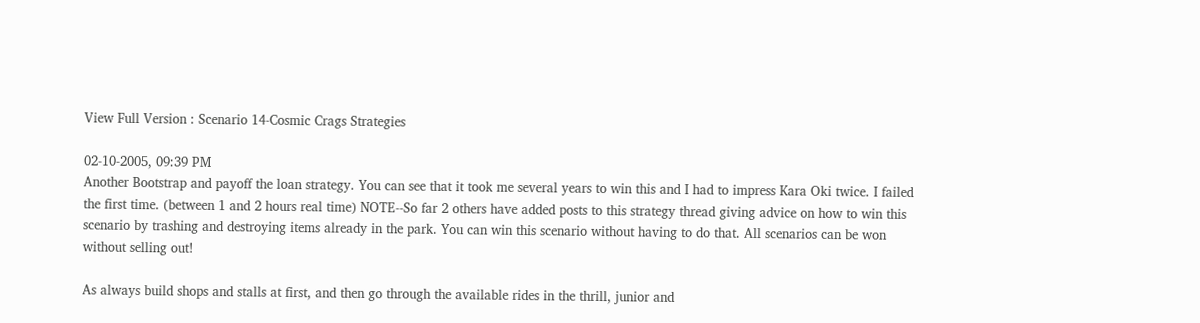View Full Version : Scenario 14-Cosmic Crags Strategies

02-10-2005, 09:39 PM
Another Bootstrap and payoff the loan strategy. You can see that it took me several years to win this and I had to impress Kara Oki twice. I failed the first time. (between 1 and 2 hours real time) NOTE--So far 2 others have added posts to this strategy thread giving advice on how to win this scenario by trashing and destroying items already in the park. You can win this scenario without having to do that. All scenarios can be won without selling out!

As always build shops and stalls at first, and then go through the available rides in the thrill, junior and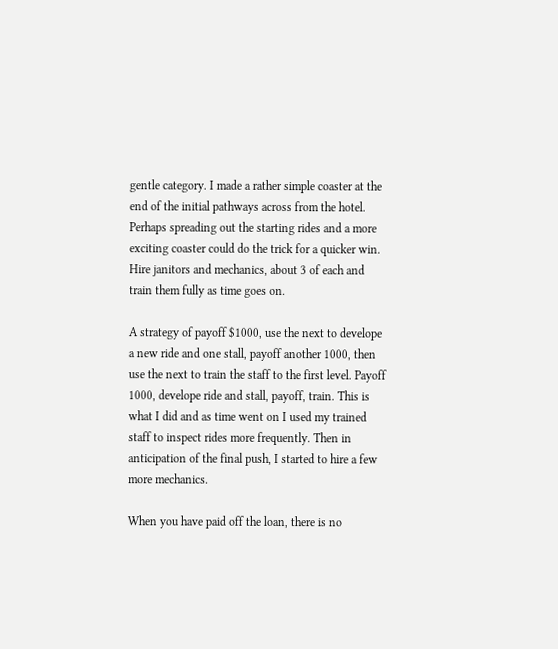gentle category. I made a rather simple coaster at the end of the initial pathways across from the hotel. Perhaps spreading out the starting rides and a more exciting coaster could do the trick for a quicker win. Hire janitors and mechanics, about 3 of each and train them fully as time goes on.

A strategy of payoff $1000, use the next to develope a new ride and one stall, payoff another 1000, then use the next to train the staff to the first level. Payoff 1000, develope ride and stall, payoff, train. This is what I did and as time went on I used my trained staff to inspect rides more frequently. Then in anticipation of the final push, I started to hire a few more mechanics.

When you have paid off the loan, there is no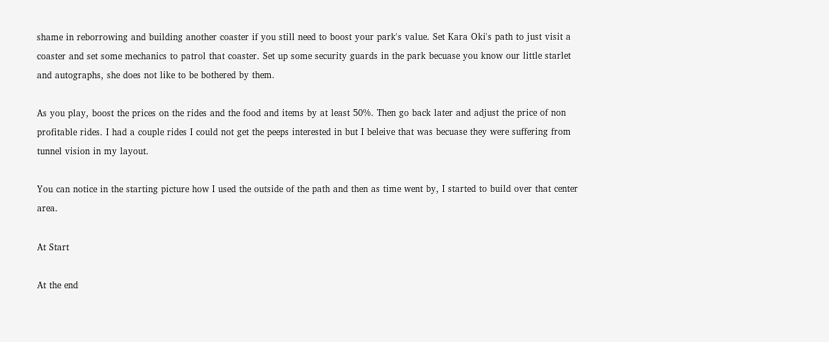shame in reborrowing and building another coaster if you still need to boost your park's value. Set Kara Oki's path to just visit a coaster and set some mechanics to patrol that coaster. Set up some security guards in the park becuase you know our little starlet and autographs, she does not like to be bothered by them.

As you play, boost the prices on the rides and the food and items by at least 50%. Then go back later and adjust the price of non profitable rides. I had a couple rides I could not get the peeps interested in but I beleive that was becuase they were suffering from tunnel vision in my layout.

You can notice in the starting picture how I used the outside of the path and then as time went by, I started to build over that center area.

At Start

At the end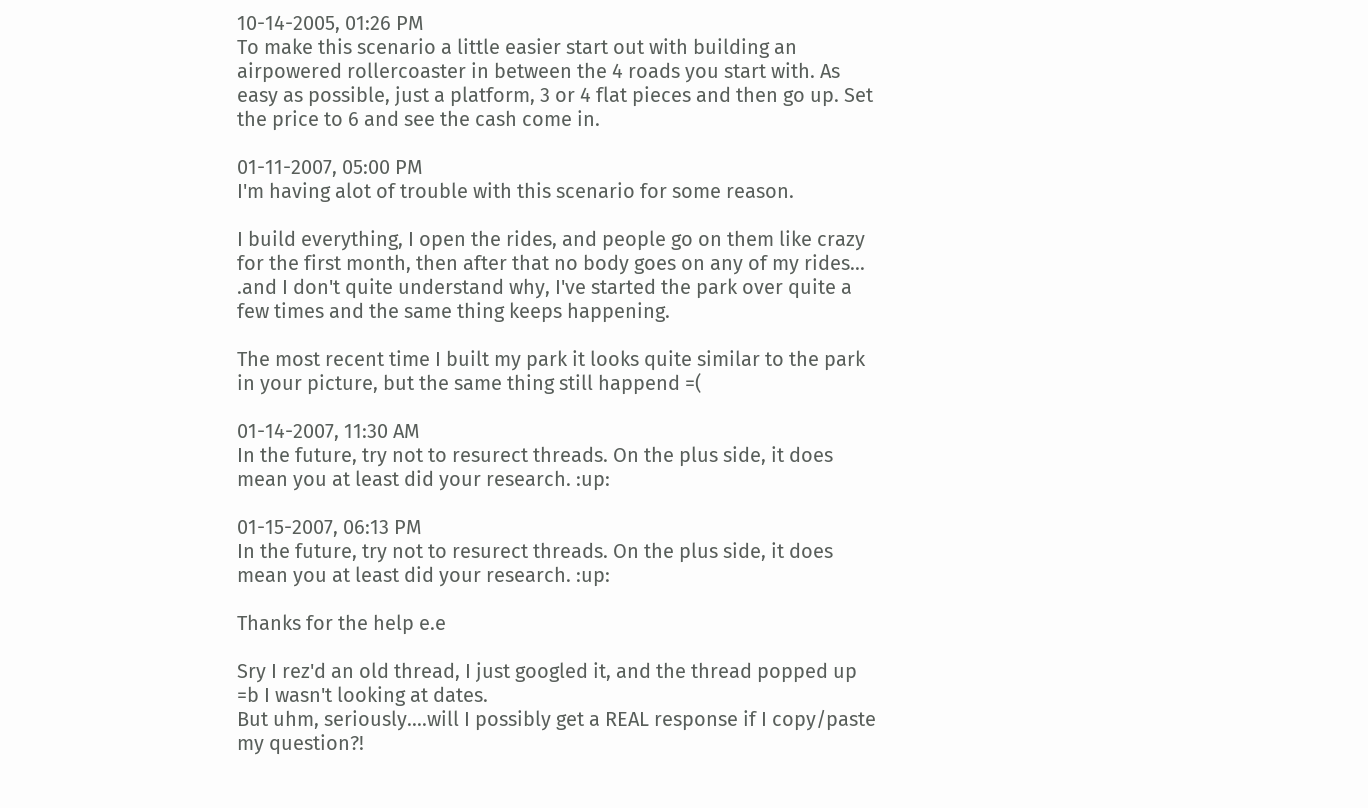10-14-2005, 01:26 PM
To make this scenario a little easier start out with building an airpowered rollercoaster in between the 4 roads you start with. As easy as possible, just a platform, 3 or 4 flat pieces and then go up. Set the price to 6 and see the cash come in.

01-11-2007, 05:00 PM
I'm having alot of trouble with this scenario for some reason.

I build everything, I open the rides, and people go on them like crazy for the first month, then after that no body goes on any of my rides... .and I don't quite understand why, I've started the park over quite a few times and the same thing keeps happening.

The most recent time I built my park it looks quite similar to the park in your picture, but the same thing still happend =(

01-14-2007, 11:30 AM
In the future, try not to resurect threads. On the plus side, it does mean you at least did your research. :up:

01-15-2007, 06:13 PM
In the future, try not to resurect threads. On the plus side, it does mean you at least did your research. :up:

Thanks for the help e.e

Sry I rez'd an old thread, I just googled it, and the thread popped up =b I wasn't looking at dates.
But uhm, seriously....will I possibly get a REAL response if I copy/paste my question?!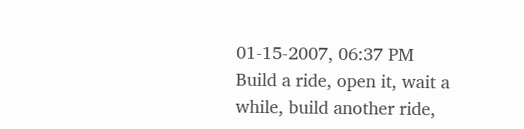01-15-2007, 06:37 PM
Build a ride, open it, wait a while, build another ride,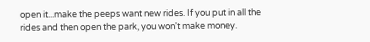open it...make the peeps want new rides. If you put in all the rides and then open the park, you won't make money.